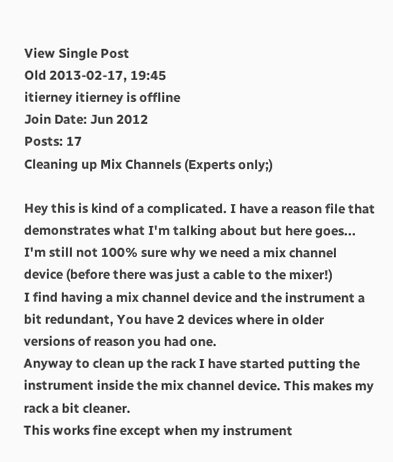View Single Post
Old 2013-02-17, 19:45
itierney itierney is offline
Join Date: Jun 2012
Posts: 17
Cleaning up Mix Channels (Experts only;)

Hey this is kind of a complicated. I have a reason file that demonstrates what I'm talking about but here goes...
I'm still not 100% sure why we need a mix channel device (before there was just a cable to the mixer!)
I find having a mix channel device and the instrument a bit redundant, You have 2 devices where in older versions of reason you had one.
Anyway to clean up the rack I have started putting the instrument inside the mix channel device. This makes my rack a bit cleaner.
This works fine except when my instrument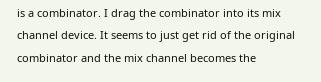is a combinator. I drag the combinator into its mix channel device. It seems to just get rid of the original combinator and the mix channel becomes the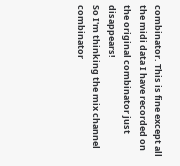combinator. This is fine except all the midi data I have recorded on the original combinator just disappears!
So I'm thinking the mix channel combinator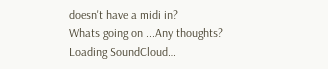doesn't have a midi in?
Whats going on ...Any thoughts?
Loading SoundCloud…